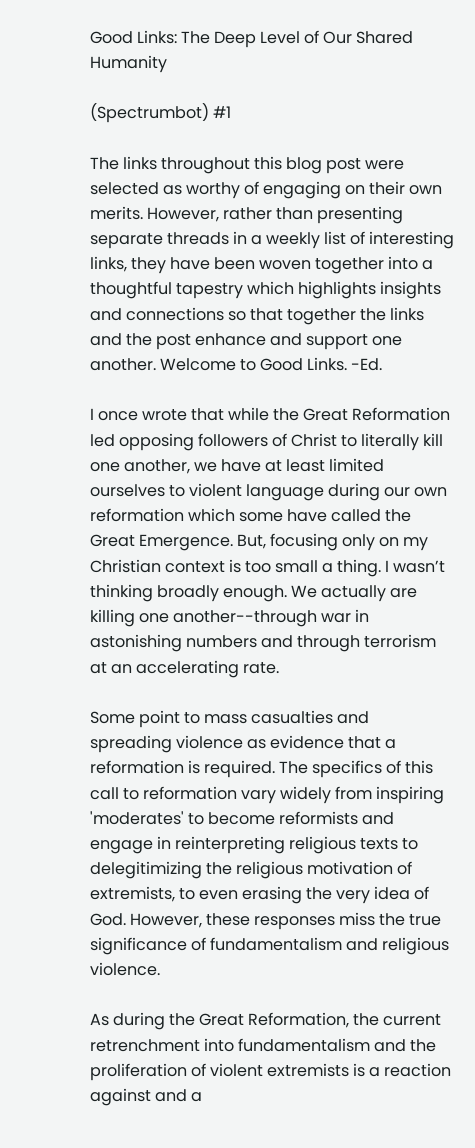Good Links: The Deep Level of Our Shared Humanity

(Spectrumbot) #1

The links throughout this blog post were selected as worthy of engaging on their own merits. However, rather than presenting separate threads in a weekly list of interesting links, they have been woven together into a thoughtful tapestry which highlights insights and connections so that together the links and the post enhance and support one another. Welcome to Good Links. -Ed.

I once wrote that while the Great Reformation led opposing followers of Christ to literally kill one another, we have at least limited ourselves to violent language during our own reformation which some have called the Great Emergence. But, focusing only on my Christian context is too small a thing. I wasn’t thinking broadly enough. We actually are killing one another--through war in astonishing numbers and through terrorism at an accelerating rate.

Some point to mass casualties and spreading violence as evidence that a reformation is required. The specifics of this call to reformation vary widely from inspiring 'moderates' to become reformists and engage in reinterpreting religious texts to delegitimizing the religious motivation of extremists, to even erasing the very idea of God. However, these responses miss the true significance of fundamentalism and religious violence.

As during the Great Reformation, the current retrenchment into fundamentalism and the proliferation of violent extremists is a reaction against and a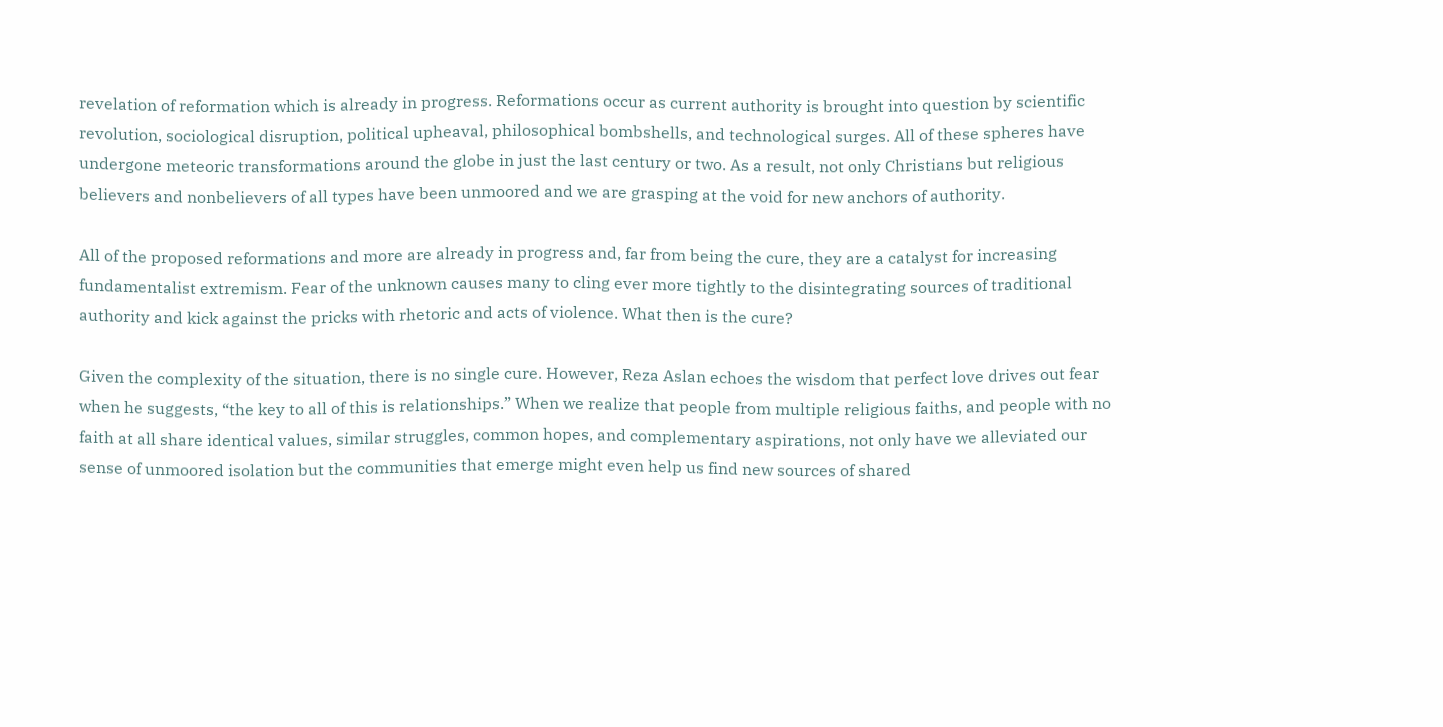revelation of reformation which is already in progress. Reformations occur as current authority is brought into question by scientific revolution, sociological disruption, political upheaval, philosophical bombshells, and technological surges. All of these spheres have undergone meteoric transformations around the globe in just the last century or two. As a result, not only Christians but religious believers and nonbelievers of all types have been unmoored and we are grasping at the void for new anchors of authority.

All of the proposed reformations and more are already in progress and, far from being the cure, they are a catalyst for increasing fundamentalist extremism. Fear of the unknown causes many to cling ever more tightly to the disintegrating sources of traditional authority and kick against the pricks with rhetoric and acts of violence. What then is the cure?

Given the complexity of the situation, there is no single cure. However, Reza Aslan echoes the wisdom that perfect love drives out fear when he suggests, “the key to all of this is relationships.” When we realize that people from multiple religious faiths, and people with no faith at all share identical values, similar struggles, common hopes, and complementary aspirations, not only have we alleviated our sense of unmoored isolation but the communities that emerge might even help us find new sources of shared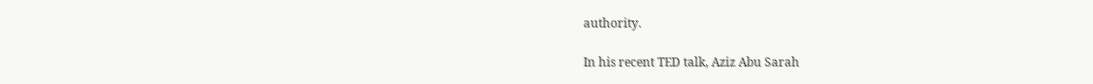authority.

In his recent TED talk, Aziz Abu Sarah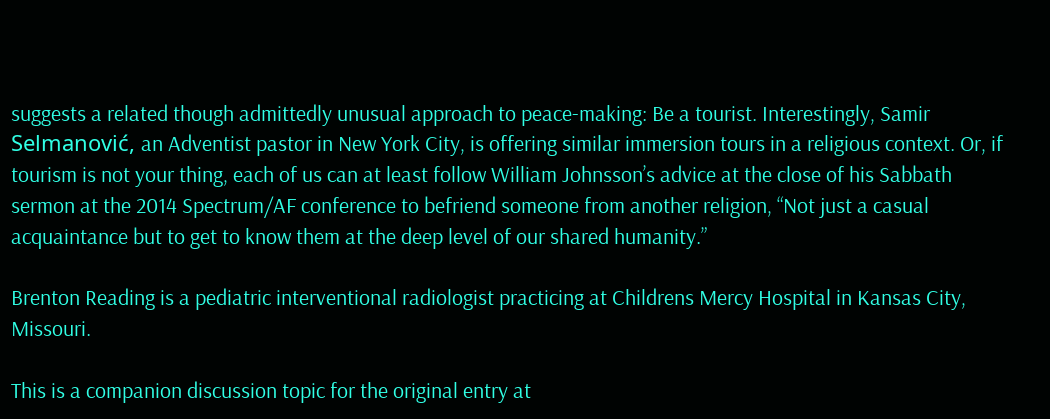suggests a related though admittedly unusual approach to peace-making: Be a tourist. Interestingly, Samir Selmanović, an Adventist pastor in New York City, is offering similar immersion tours in a religious context. Or, if tourism is not your thing, each of us can at least follow William Johnsson’s advice at the close of his Sabbath sermon at the 2014 Spectrum/AF conference to befriend someone from another religion, “Not just a casual acquaintance but to get to know them at the deep level of our shared humanity.”

Brenton Reading is a pediatric interventional radiologist practicing at Childrens Mercy Hospital in Kansas City, Missouri.

This is a companion discussion topic for the original entry at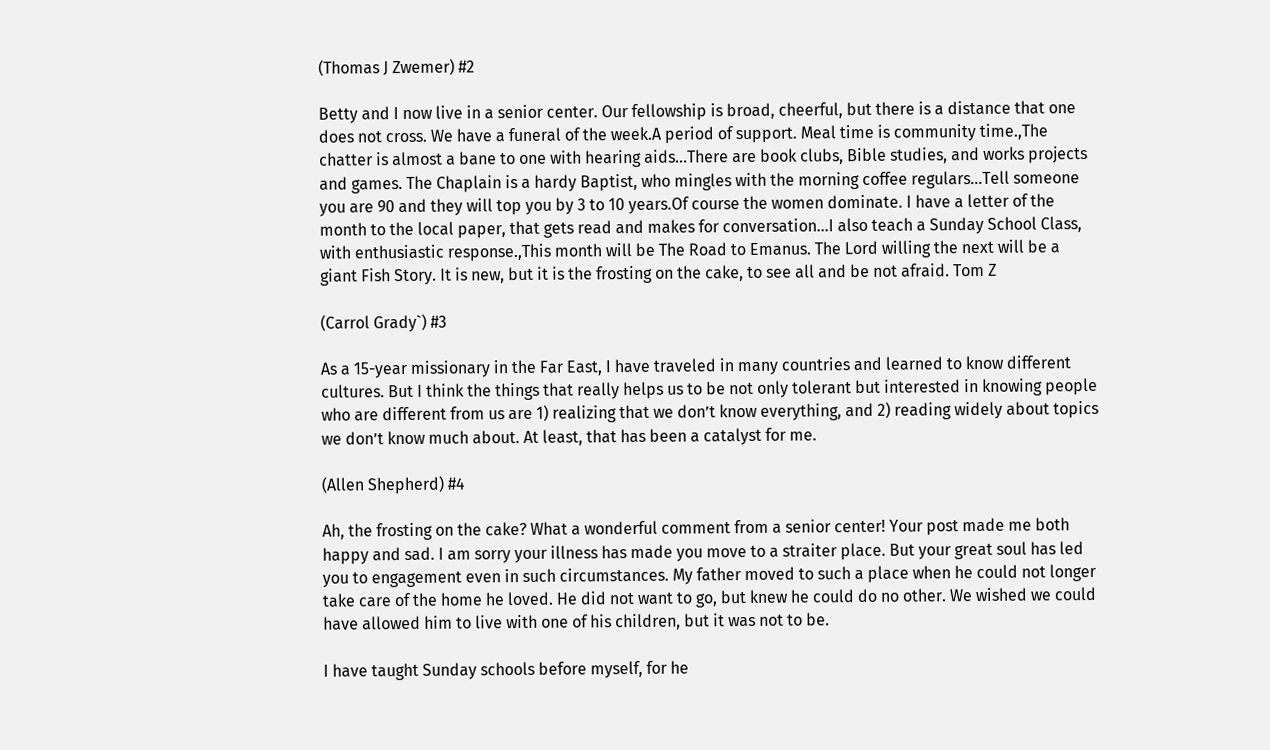(Thomas J Zwemer) #2

Betty and I now live in a senior center. Our fellowship is broad, cheerful, but there is a distance that one does not cross. We have a funeral of the week.A period of support. Meal time is community time.,The chatter is almost a bane to one with hearing aids…There are book clubs, Bible studies, and works projects and games. The Chaplain is a hardy Baptist, who mingles with the morning coffee regulars…Tell someone you are 90 and they will top you by 3 to 10 years.Of course the women dominate. I have a letter of the month to the local paper, that gets read and makes for conversation…I also teach a Sunday School Class, with enthusiastic response.,This month will be The Road to Emanus. The Lord willing the next will be a giant Fish Story. It is new, but it is the frosting on the cake, to see all and be not afraid. Tom Z

(Carrol Grady`) #3

As a 15-year missionary in the Far East, I have traveled in many countries and learned to know different cultures. But I think the things that really helps us to be not only tolerant but interested in knowing people who are different from us are 1) realizing that we don’t know everything, and 2) reading widely about topics we don’t know much about. At least, that has been a catalyst for me.

(Allen Shepherd) #4

Ah, the frosting on the cake? What a wonderful comment from a senior center! Your post made me both happy and sad. I am sorry your illness has made you move to a straiter place. But your great soul has led you to engagement even in such circumstances. My father moved to such a place when he could not longer take care of the home he loved. He did not want to go, but knew he could do no other. We wished we could have allowed him to live with one of his children, but it was not to be.

I have taught Sunday schools before myself, for he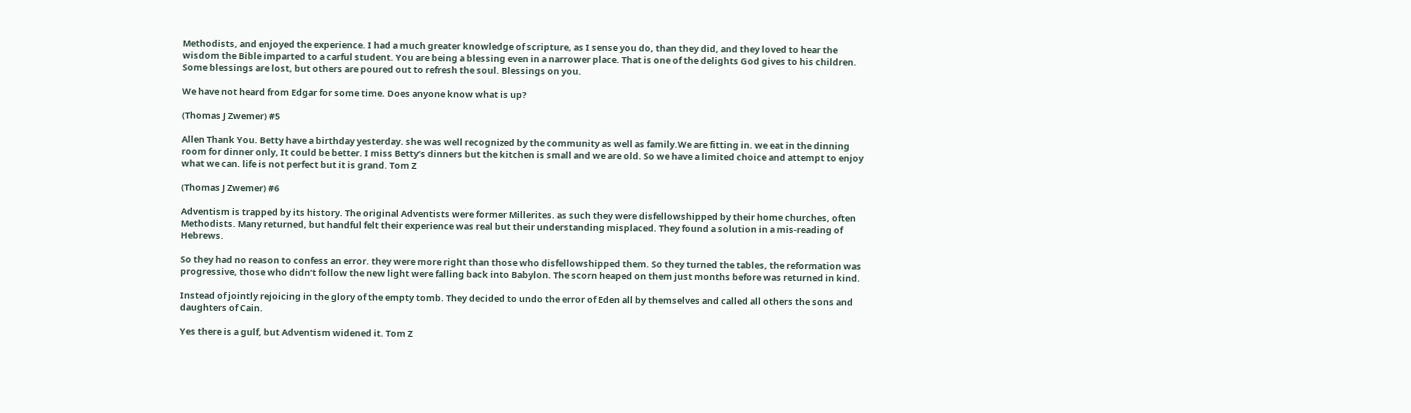Methodists, and enjoyed the experience. I had a much greater knowledge of scripture, as I sense you do, than they did, and they loved to hear the wisdom the Bible imparted to a carful student. You are being a blessing even in a narrower place. That is one of the delights God gives to his children. Some blessings are lost, but others are poured out to refresh the soul. Blessings on you.

We have not heard from Edgar for some time. Does anyone know what is up?

(Thomas J Zwemer) #5

Allen Thank You. Betty have a birthday yesterday. she was well recognized by the community as well as family.We are fitting in. we eat in the dinning room for dinner only, It could be better. I miss Betty’s dinners but the kitchen is small and we are old. So we have a limited choice and attempt to enjoy what we can. life is not perfect but it is grand. Tom Z

(Thomas J Zwemer) #6

Adventism is trapped by its history. The original Adventists were former Millerites. as such they were disfellowshipped by their home churches, often Methodists. Many returned, but handful felt their experience was real but their understanding misplaced. They found a solution in a mis-reading of Hebrews.

So they had no reason to confess an error. they were more right than those who disfellowshipped them. So they turned the tables, the reformation was progressive, those who didn’t follow the new light were falling back into Babylon. The scorn heaped on them just months before was returned in kind.

Instead of jointly rejoicing in the glory of the empty tomb. They decided to undo the error of Eden all by themselves and called all others the sons and daughters of Cain.

Yes there is a gulf, but Adventism widened it. Tom Z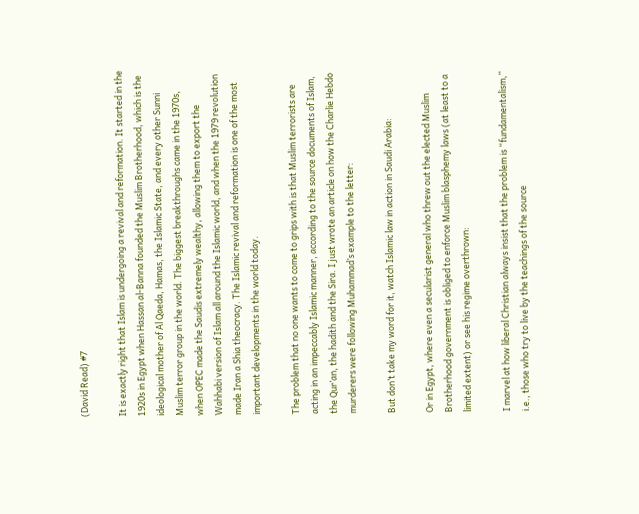(David Read) #7

It is exactly right that Islam is undergoing a revival and reformation. It started in the 1920s in Egypt when Hassan al-Banna founded the Muslim Brotherhood, which is the ideological mother of Al Qaeda, Hamas, the Islamic State, and every other Sunni Muslim terror group in the world. The biggest breakthroughs came in the 1970s, when OPEC made the Saudis extremely wealthy, allowing them to export the Wahhabi version of Islam all around the Islamic world, and when the 1979 revolution made Iran a Shia theocracy. The Islamic revival and reformation is one of the most important developments in the world today.

The problem that no one wants to come to grips with is that Muslim terrorists are acting in an impeccably Islamic manner, according to the source documents of Islam, the Qur’an, the hadith and the Sira. I just wrote an article on how the Charlie Hebdo murderers were following Muhammad’s example to the letter:

But don’t take my word for it, watch Islamic law in action in Saudi Arabia:

Or in Egypt, where even a secularist general who threw out the elected Muslim Brotherhood government is obliged to enforce Muslim blasphemy laws (at least to a limited extent) or see his regime overthrown:

I marvel at how liberal Christian always insist that the problem is “fundamentalism,” i.e., those who try to live by the teachings of the source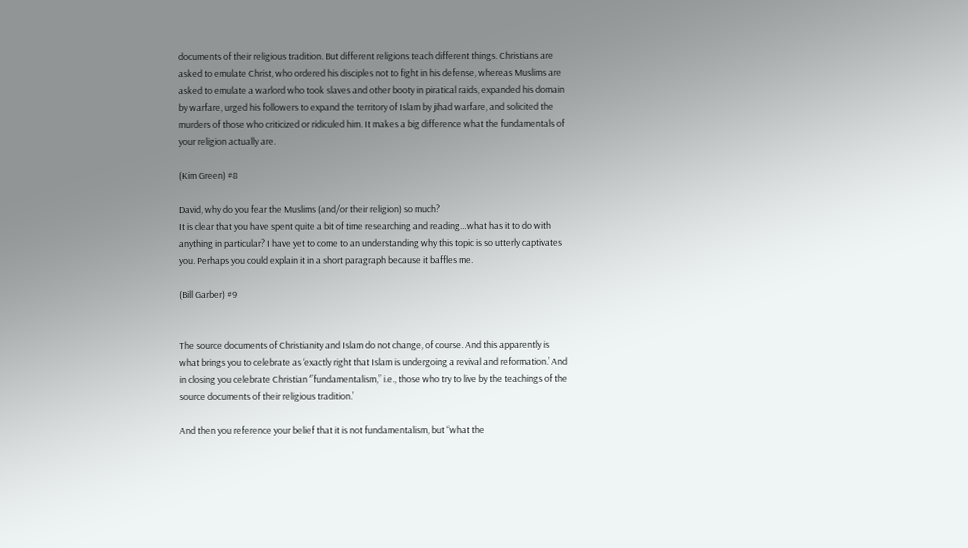documents of their religious tradition. But different religions teach different things. Christians are asked to emulate Christ, who ordered his disciples not to fight in his defense, whereas Muslims are asked to emulate a warlord who took slaves and other booty in piratical raids, expanded his domain by warfare, urged his followers to expand the territory of Islam by jihad warfare, and solicited the murders of those who criticized or ridiculed him. It makes a big difference what the fundamentals of your religion actually are.

(Kim Green) #8

David, why do you fear the Muslims (and/or their religion) so much?
It is clear that you have spent quite a bit of time researching and reading…what has it to do with anything in particular? I have yet to come to an understanding why this topic is so utterly captivates you. Perhaps you could explain it in a short paragraph because it baffles me.

(Bill Garber) #9


The source documents of Christianity and Islam do not change, of course. And this apparently is what brings you to celebrate as ‘exactly right that Islam is undergoing a revival and reformation.’ And in closing you celebrate Christian ‘”fundamentalism,” i.e., those who try to live by the teachings of the source documents of their religious tradition.’

And then you reference your belief that it is not fundamentalism, but “what the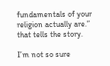fundamentals of your religion actually are.” that tells the story.

I’m not so sure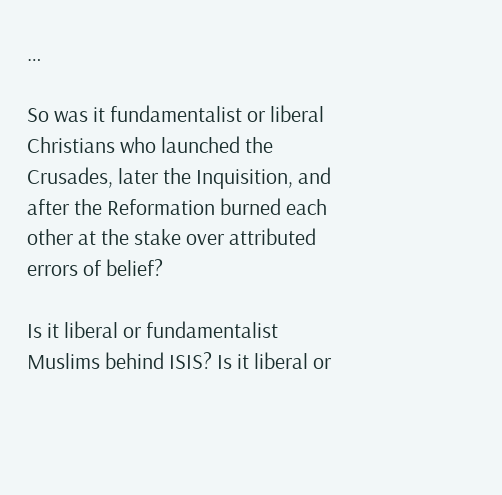…

So was it fundamentalist or liberal Christians who launched the Crusades, later the Inquisition, and after the Reformation burned each other at the stake over attributed errors of belief?

Is it liberal or fundamentalist Muslims behind ISIS? Is it liberal or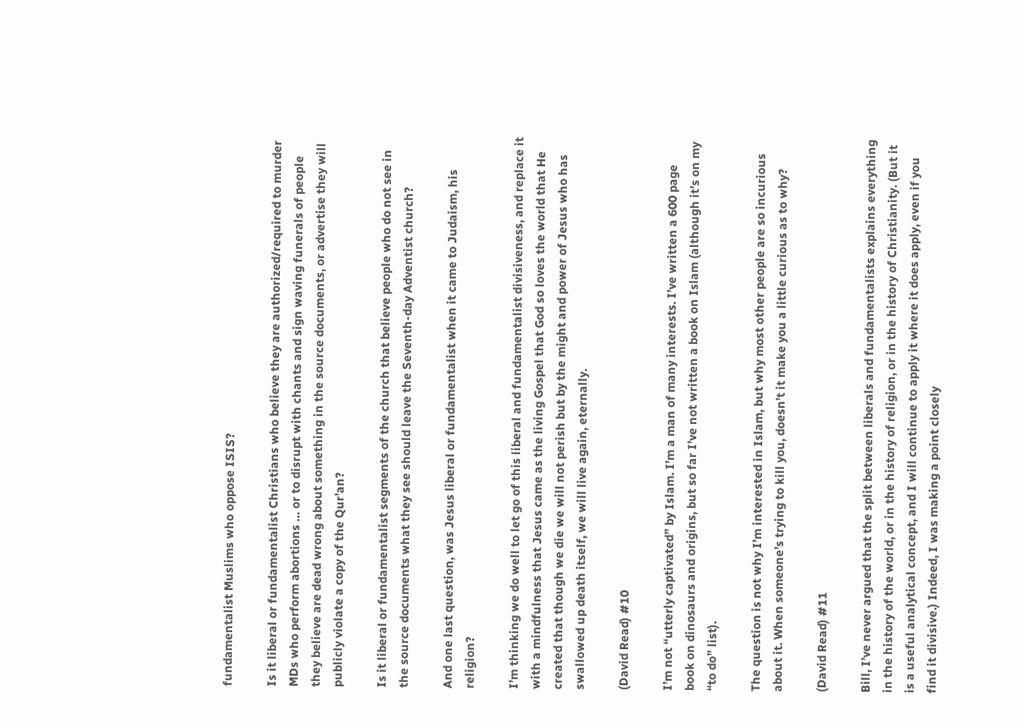fundamentalist Muslims who oppose ISIS?

Is it liberal or fundamentalist Christians who believe they are authorized/required to murder MDs who perform abortions … or to disrupt with chants and sign waving funerals of people they believe are dead wrong about something in the source documents, or advertise they will publicly violate a copy of the Qur’an?

Is it liberal or fundamentalist segments of the church that believe people who do not see in the source documents what they see should leave the Seventh-day Adventist church?

And one last question, was Jesus liberal or fundamentalist when it came to Judaism, his religion?

I’m thinking we do well to let go of this liberal and fundamentalist divisiveness, and replace it with a mindfulness that Jesus came as the living Gospel that God so loves the world that He created that though we die we will not perish but by the might and power of Jesus who has swallowed up death itself, we will live again, eternally.

(David Read) #10

I’m not “utterly captivated” by Islam. I’m a man of many interests. I’ve written a 600 page book on dinosaurs and origins, but so far I’ve not written a book on Islam (although it’s on my “to do” list).

The question is not why I’m interested in Islam, but why most other people are so incurious about it. When someone’s trying to kill you, doesn’t it make you a little curious as to why?

(David Read) #11

Bill, I’ve never argued that the split between liberals and fundamentalists explains everything in the history of the world, or in the history of religion, or in the history of Christianity. (But it is a useful analytical concept, and I will continue to apply it where it does apply, even if you find it divisive.) Indeed, I was making a point closely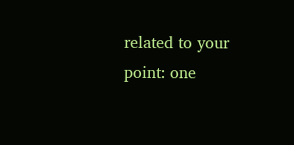related to your point: one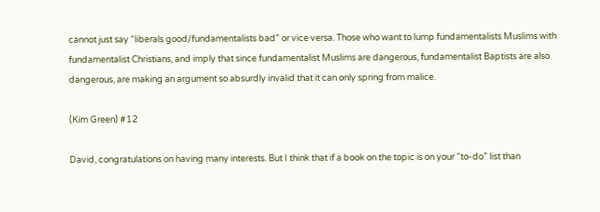cannot just say “liberals good/fundamentalists bad” or vice versa. Those who want to lump fundamentalists Muslims with fundamentalist Christians, and imply that since fundamentalist Muslims are dangerous, fundamentalist Baptists are also dangerous, are making an argument so absurdly invalid that it can only spring from malice.

(Kim Green) #12

David, congratulations on having many interests. But I think that if a book on the topic is on your “to-do” list than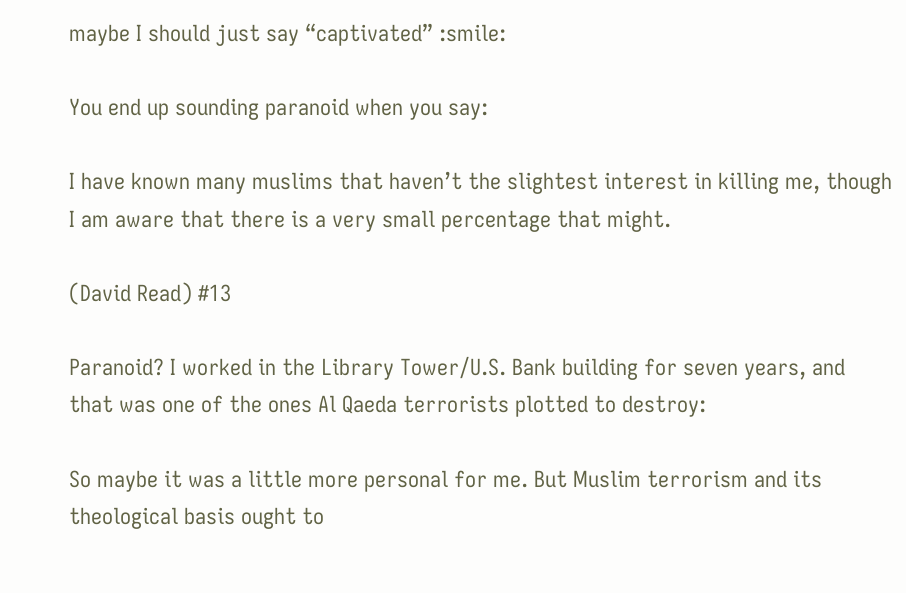maybe I should just say “captivated” :smile:

You end up sounding paranoid when you say:

I have known many muslims that haven’t the slightest interest in killing me, though I am aware that there is a very small percentage that might.

(David Read) #13

Paranoid? I worked in the Library Tower/U.S. Bank building for seven years, and that was one of the ones Al Qaeda terrorists plotted to destroy:

So maybe it was a little more personal for me. But Muslim terrorism and its theological basis ought to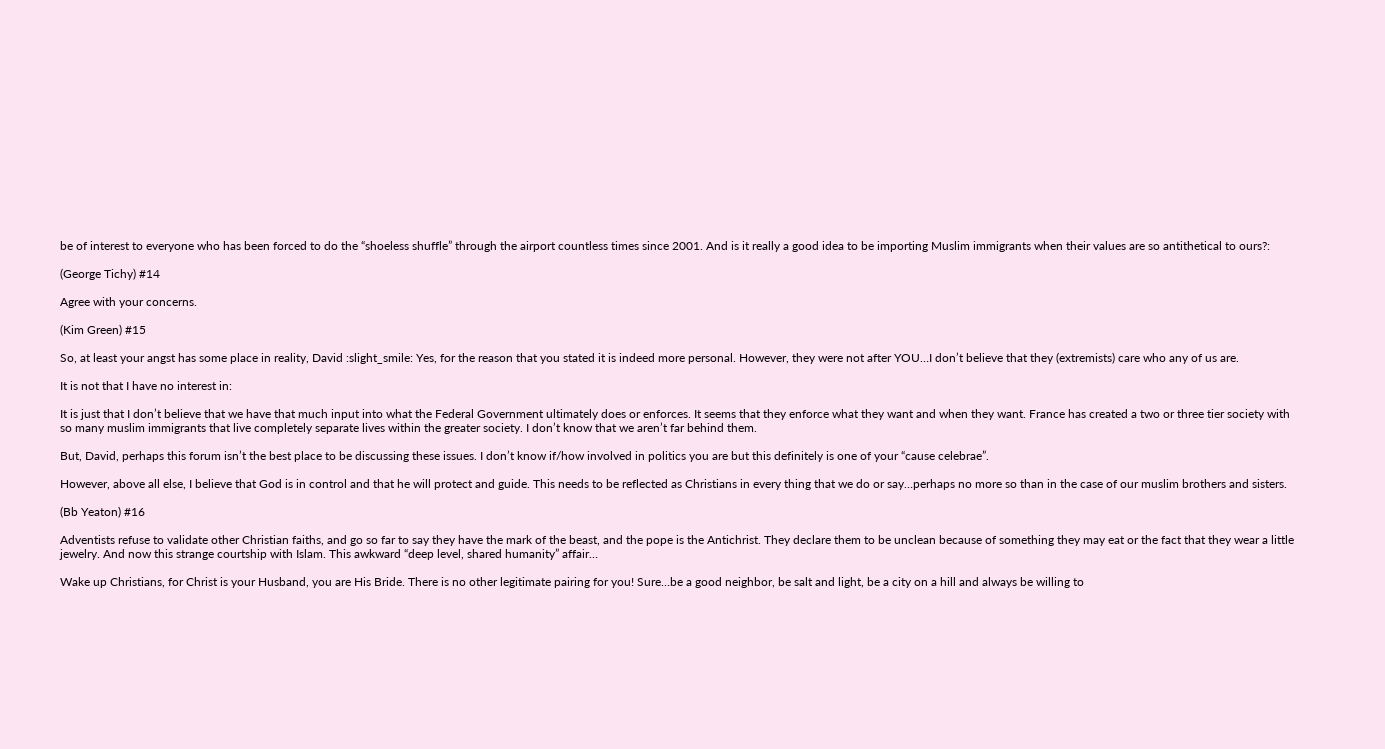be of interest to everyone who has been forced to do the “shoeless shuffle” through the airport countless times since 2001. And is it really a good idea to be importing Muslim immigrants when their values are so antithetical to ours?:

(George Tichy) #14

Agree with your concerns.

(Kim Green) #15

So, at least your angst has some place in reality, David :slight_smile: Yes, for the reason that you stated it is indeed more personal. However, they were not after YOU…I don’t believe that they (extremists) care who any of us are.

It is not that I have no interest in:

It is just that I don’t believe that we have that much input into what the Federal Government ultimately does or enforces. It seems that they enforce what they want and when they want. France has created a two or three tier society with so many muslim immigrants that live completely separate lives within the greater society. I don’t know that we aren’t far behind them.

But, David, perhaps this forum isn’t the best place to be discussing these issues. I don’t know if/how involved in politics you are but this definitely is one of your “cause celebrae”.

However, above all else, I believe that God is in control and that he will protect and guide. This needs to be reflected as Christians in every thing that we do or say…perhaps no more so than in the case of our muslim brothers and sisters.

(Bb Yeaton) #16

Adventists refuse to validate other Christian faiths, and go so far to say they have the mark of the beast, and the pope is the Antichrist. They declare them to be unclean because of something they may eat or the fact that they wear a little jewelry. And now this strange courtship with Islam. This awkward “deep level, shared humanity” affair…

Wake up Christians, for Christ is your Husband, you are His Bride. There is no other legitimate pairing for you! Sure…be a good neighbor, be salt and light, be a city on a hill and always be willing to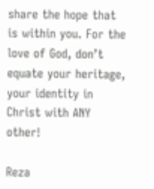share the hope that is within you. For the love of God, don’t equate your heritage, your identity in Christ with ANY other!

Reza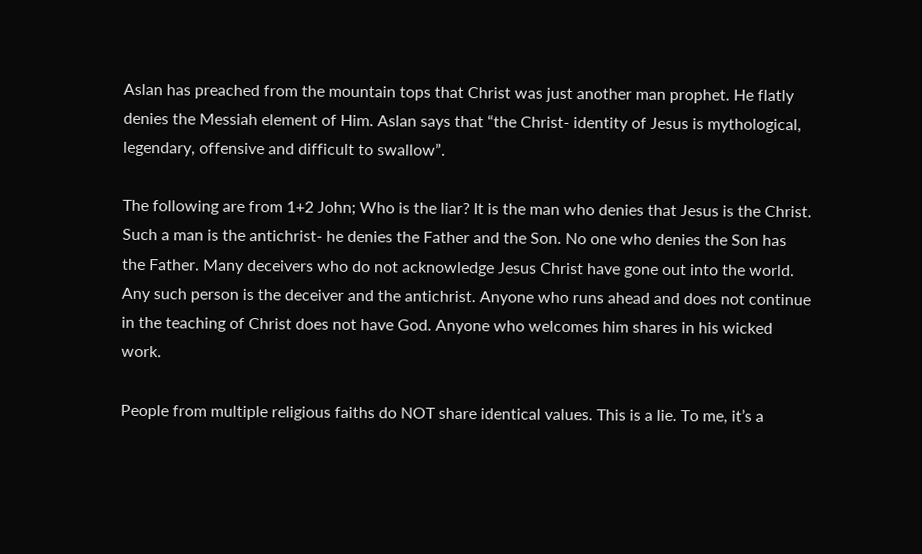Aslan has preached from the mountain tops that Christ was just another man prophet. He flatly denies the Messiah element of Him. Aslan says that “the Christ- identity of Jesus is mythological, legendary, offensive and difficult to swallow”.

The following are from 1+2 John; Who is the liar? It is the man who denies that Jesus is the Christ. Such a man is the antichrist- he denies the Father and the Son. No one who denies the Son has the Father. Many deceivers who do not acknowledge Jesus Christ have gone out into the world. Any such person is the deceiver and the antichrist. Anyone who runs ahead and does not continue in the teaching of Christ does not have God. Anyone who welcomes him shares in his wicked work.

People from multiple religious faiths do NOT share identical values. This is a lie. To me, it’s a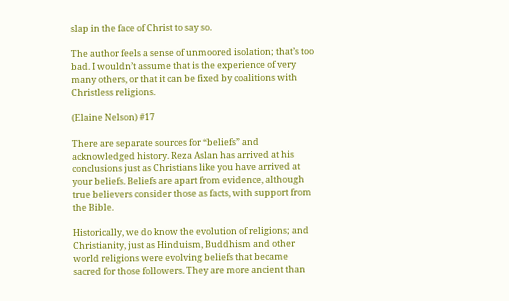slap in the face of Christ to say so.

The author feels a sense of unmoored isolation; that’s too bad. I wouldn’t assume that is the experience of very many others, or that it can be fixed by coalitions with Christless religions.

(Elaine Nelson) #17

There are separate sources for “beliefs” and acknowledged history. Reza Aslan has arrived at his conclusions just as Christians like you have arrived at your beliefs. Beliefs are apart from evidence, although true believers consider those as facts, with support from the Bible.

Historically, we do know the evolution of religions; and Christianity, just as Hinduism, Buddhism and other world religions were evolving beliefs that became sacred for those followers. They are more ancient than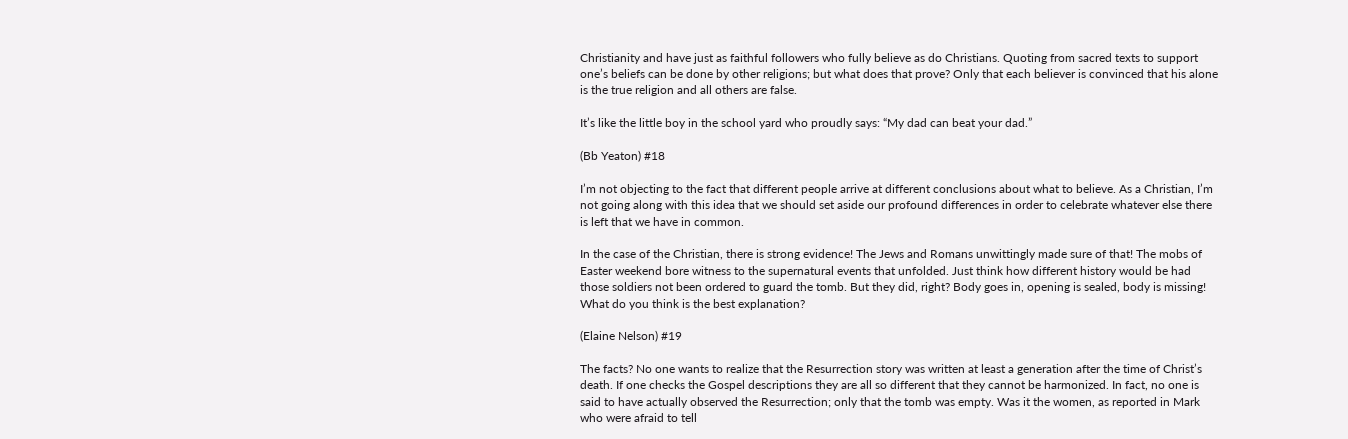Christianity and have just as faithful followers who fully believe as do Christians. Quoting from sacred texts to support one’s beliefs can be done by other religions; but what does that prove? Only that each believer is convinced that his alone is the true religion and all others are false.

It’s like the little boy in the school yard who proudly says: “My dad can beat your dad.”

(Bb Yeaton) #18

I’m not objecting to the fact that different people arrive at different conclusions about what to believe. As a Christian, I’m not going along with this idea that we should set aside our profound differences in order to celebrate whatever else there is left that we have in common.

In the case of the Christian, there is strong evidence! The Jews and Romans unwittingly made sure of that! The mobs of Easter weekend bore witness to the supernatural events that unfolded. Just think how different history would be had those soldiers not been ordered to guard the tomb. But they did, right? Body goes in, opening is sealed, body is missing! What do you think is the best explanation?

(Elaine Nelson) #19

The facts? No one wants to realize that the Resurrection story was written at least a generation after the time of Christ’s death. If one checks the Gospel descriptions they are all so different that they cannot be harmonized. In fact, no one is said to have actually observed the Resurrection; only that the tomb was empty. Was it the women, as reported in Mark who were afraid to tell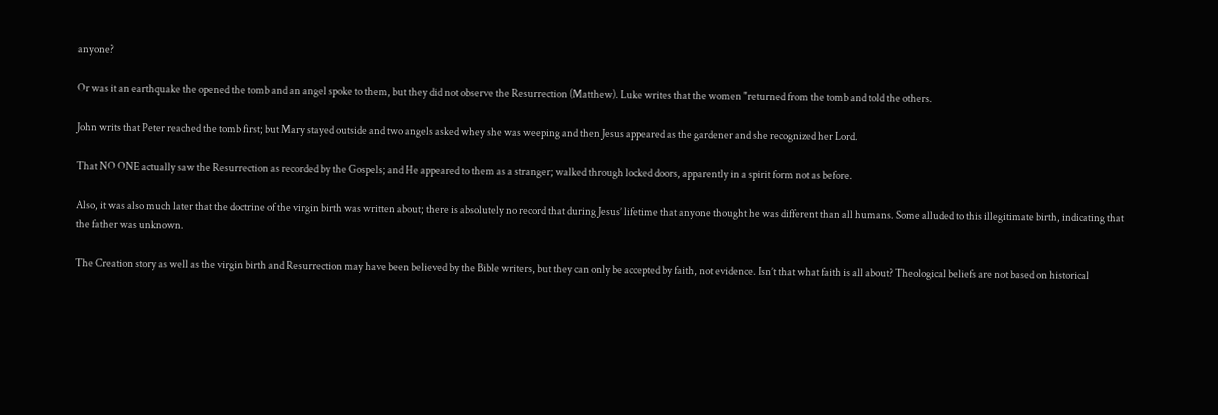anyone?

Or was it an earthquake the opened the tomb and an angel spoke to them, but they did not observe the Resurrection (Matthew). Luke writes that the women "returned from the tomb and told the others.

John writs that Peter reached the tomb first; but Mary stayed outside and two angels asked whey she was weeping and then Jesus appeared as the gardener and she recognized her Lord.

That NO ONE actually saw the Resurrection as recorded by the Gospels; and He appeared to them as a stranger; walked through locked doors, apparently in a spirit form not as before.

Also, it was also much later that the doctrine of the virgin birth was written about; there is absolutely no record that during Jesus’ lifetime that anyone thought he was different than all humans. Some alluded to this illegitimate birth, indicating that the father was unknown.

The Creation story as well as the virgin birth and Resurrection may have been believed by the Bible writers, but they can only be accepted by faith, not evidence. Isn’t that what faith is all about? Theological beliefs are not based on historical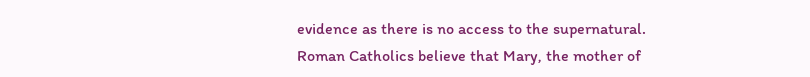evidence as there is no access to the supernatural. Roman Catholics believe that Mary, the mother of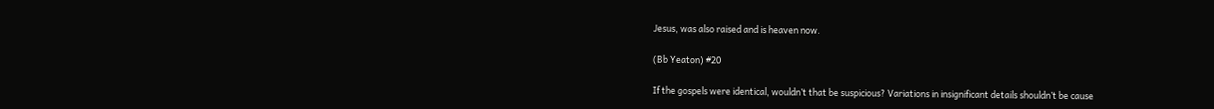Jesus, was also raised and is heaven now.

(Bb Yeaton) #20

If the gospels were identical, wouldn’t that be suspicious? Variations in insignificant details shouldn’t be cause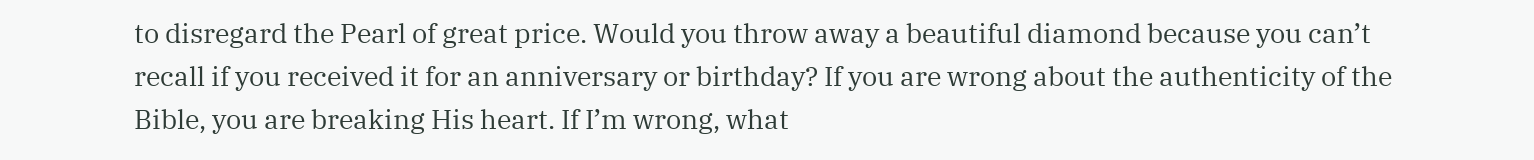to disregard the Pearl of great price. Would you throw away a beautiful diamond because you can’t recall if you received it for an anniversary or birthday? If you are wrong about the authenticity of the Bible, you are breaking His heart. If I’m wrong, what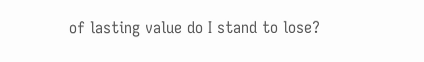of lasting value do I stand to lose?